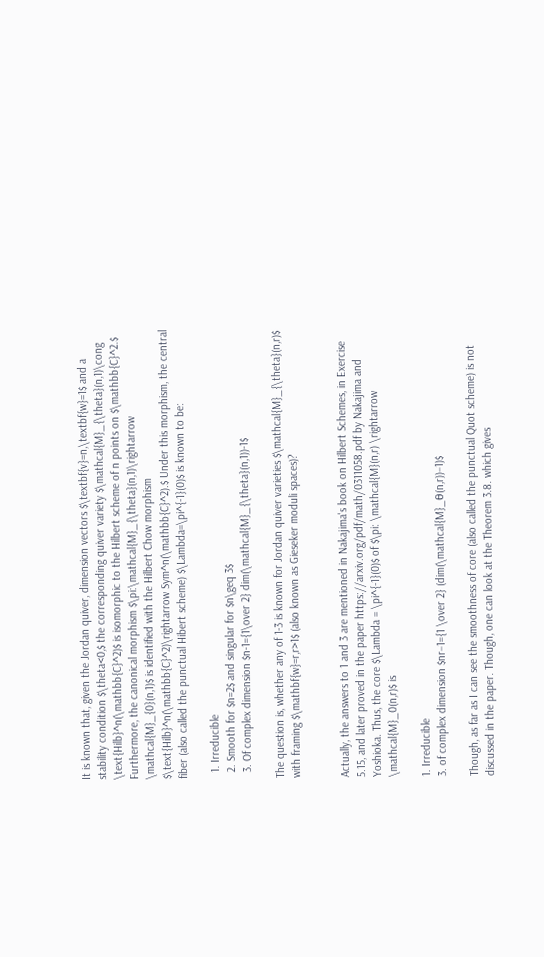It is known that, given the Jordan quiver, dimension vectors $\textbf{v}=n,\textbf{w}=1$ and a stability condition $\theta<0,$ the corresponding quiver variety $\mathcal{M}_{\theta}(n,1)\cong \text{Hilb}^n(\mathbb{C}^2)$ is isomorphic to the Hilbert scheme of n points on $\mathbb{C}^2.$ Furthermore, the canonical morphism $\pi:\mathcal{M}_{\theta}(n,1)\rightarrow \mathcal{M}_{0}(n,1)$ is identified with the Hilbert Chow morphism $\text{Hilb}^n(\mathbb{C}^2)\rightarrow Sym^n(\mathbb{C}^2).$ Under this morphism, the central fiber (also called the punctual Hibert scheme) $\Lambda=\pi^{-1}(0)$ is known to be:

  1. Irreducible
  2. Smooth for $n=2$ and singular for $n\geq 3$
  3. Of complex dimension $n-1={1\over 2} dim(\mathcal{M}_{\theta}(n,1))-1$

The question is, whether any of 1-3 is known for Jordan quiver varieties $\mathcal{M}_{\theta}(n,r)$ with framing $\mathbf{w}=r,r>1$ (also known as Gieseker moduli spaces)?


Actually, the answers to 1 and 3 are mentioned in Nakajima's book on Hilbert Schemes, in Exercise 5.15, and later proved in the paper https://arxiv.org/pdf/math/0311058.pdf by Nakajima and Yoshioka. Thus, the core $\Lambda = \pi^{-1}(0)$ of $\pi: \mathcal{M}(n,r) \rightarrow \mathcal{M}_0(n,r)$ is

1. Irreducible
3. of complex dimension $nr−1={1 \over 2} (dim(\mathcal{M}_θ(n,r))−1)$

Though, as far as I can see the smoothness of core (also called the punctual Quot scheme) is not discussed in the paper. Though, one can look at the Theorem 3.8. which gives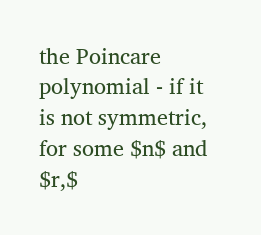the Poincare polynomial - if it is not symmetric, for some $n$ and $r,$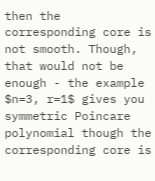then the corresponding core is not smooth. Though, that would not be enough - the example $n=3, r=1$ gives you symmetric Poincare polynomial though the corresponding core is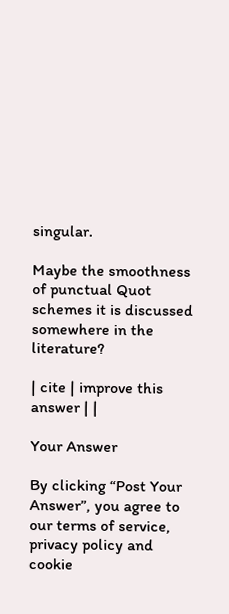singular.

Maybe the smoothness of punctual Quot schemes it is discussed somewhere in the literature?

| cite | improve this answer | |

Your Answer

By clicking “Post Your Answer”, you agree to our terms of service, privacy policy and cookie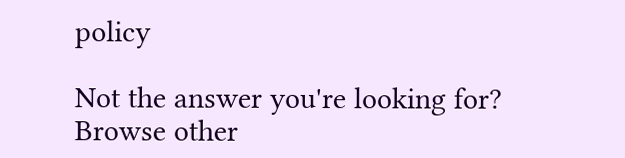policy

Not the answer you're looking for? Browse other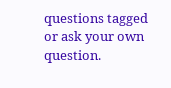questions tagged or ask your own question.